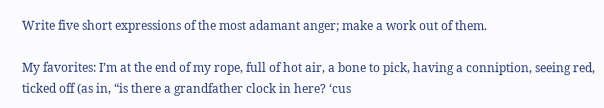Write five short expressions of the most adamant anger; make a work out of them.

My favorites: I’m at the end of my rope, full of hot air, a bone to pick, having a conniption, seeing red, ticked off (as in, “is there a grandfather clock in here? ‘cus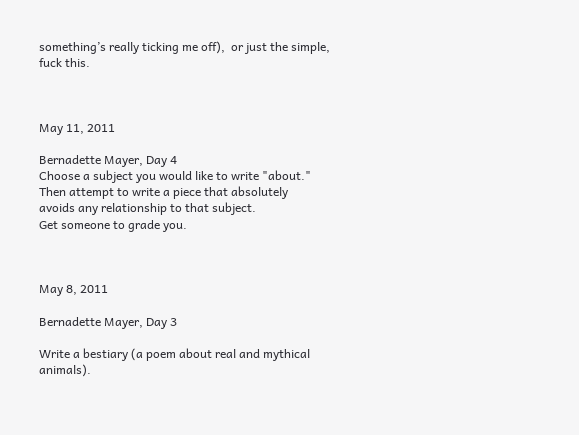something’s really ticking me off),  or just the simple, fuck this.



May 11, 2011

Bernadette Mayer, Day 4
Choose a subject you would like to write "about."
Then attempt to write a piece that absolutely
avoids any relationship to that subject.
Get someone to grade you.



May 8, 2011

Bernadette Mayer, Day 3

Write a bestiary (a poem about real and mythical animals).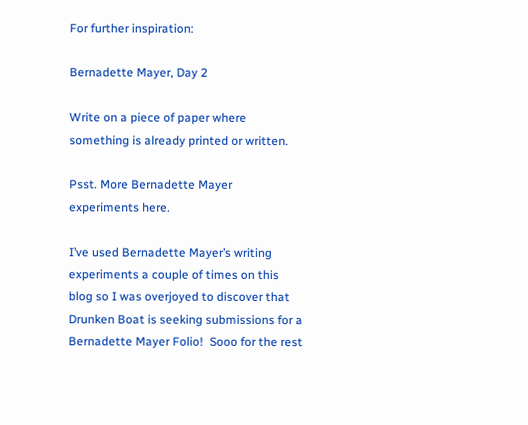For further inspiration:

Bernadette Mayer, Day 2

Write on a piece of paper where something is already printed or written.

Psst. More Bernadette Mayer experiments here.

I’ve used Bernadette Mayer’s writing experiments a couple of times on this blog so I was overjoyed to discover that Drunken Boat is seeking submissions for a Bernadette Mayer Folio!  Sooo for the rest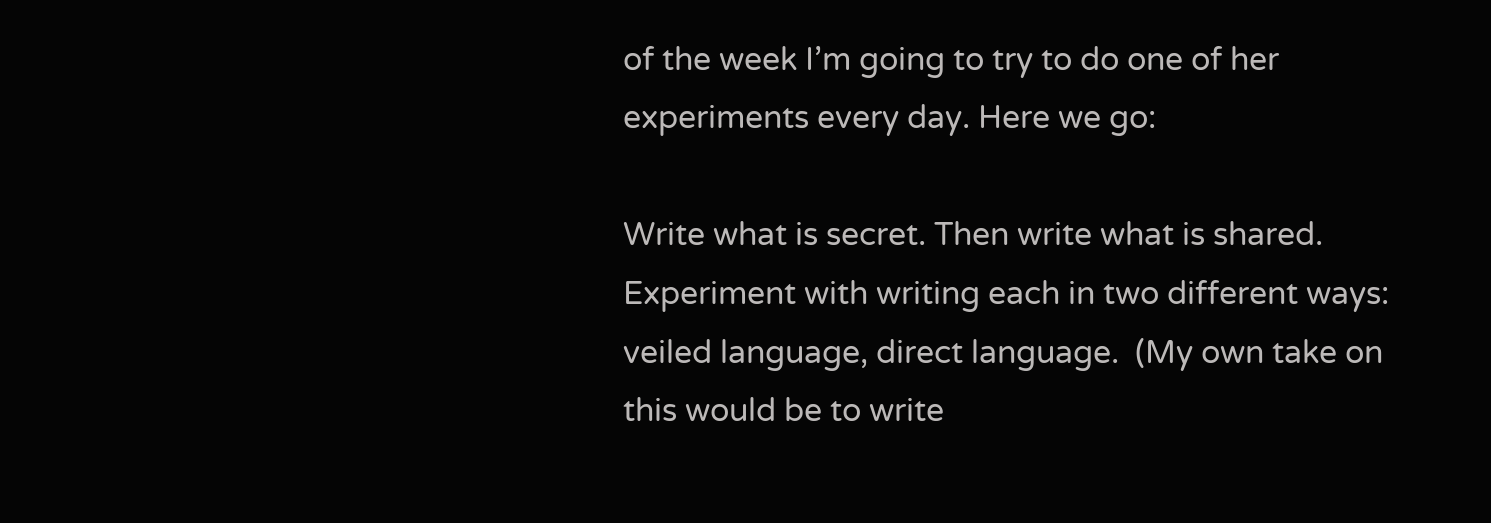of the week I’m going to try to do one of her experiments every day. Here we go:

Write what is secret. Then write what is shared. Experiment with writing each in two different ways: veiled language, direct language.  (My own take on this would be to write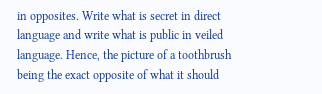in opposites. Write what is secret in direct language and write what is public in veiled language. Hence, the picture of a toothbrush being the exact opposite of what it should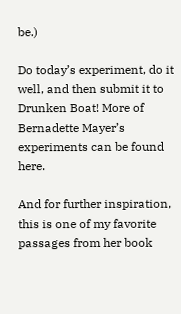be.)

Do today’s experiment, do it well, and then submit it to Drunken Boat! More of Bernadette Mayer’s experiments can be found here.

And for further inspiration, this is one of my favorite passages from her book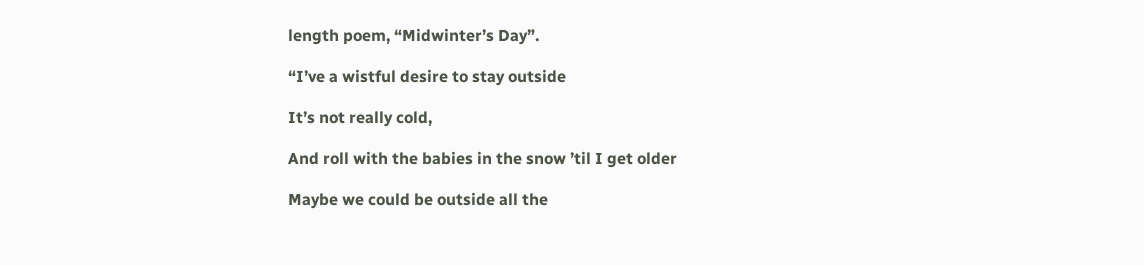length poem, “Midwinter’s Day”.

“I’ve a wistful desire to stay outside

It’s not really cold,

And roll with the babies in the snow ’til I get older

Maybe we could be outside all the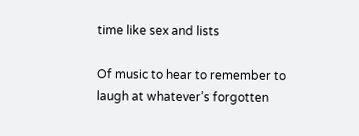time like sex and lists

Of music to hear to remember to laugh at whatever’s forgotten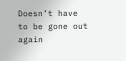Doesn’t have to be gone out again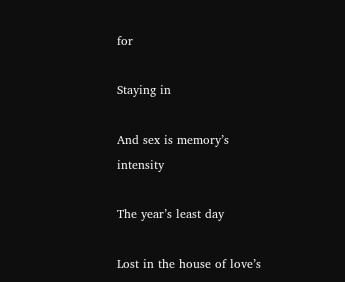for

Staying in

And sex is memory’s intensity

The year’s least day

Lost in the house of love’s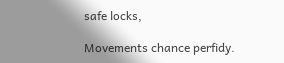safe locks,

Movements chance perfidy.